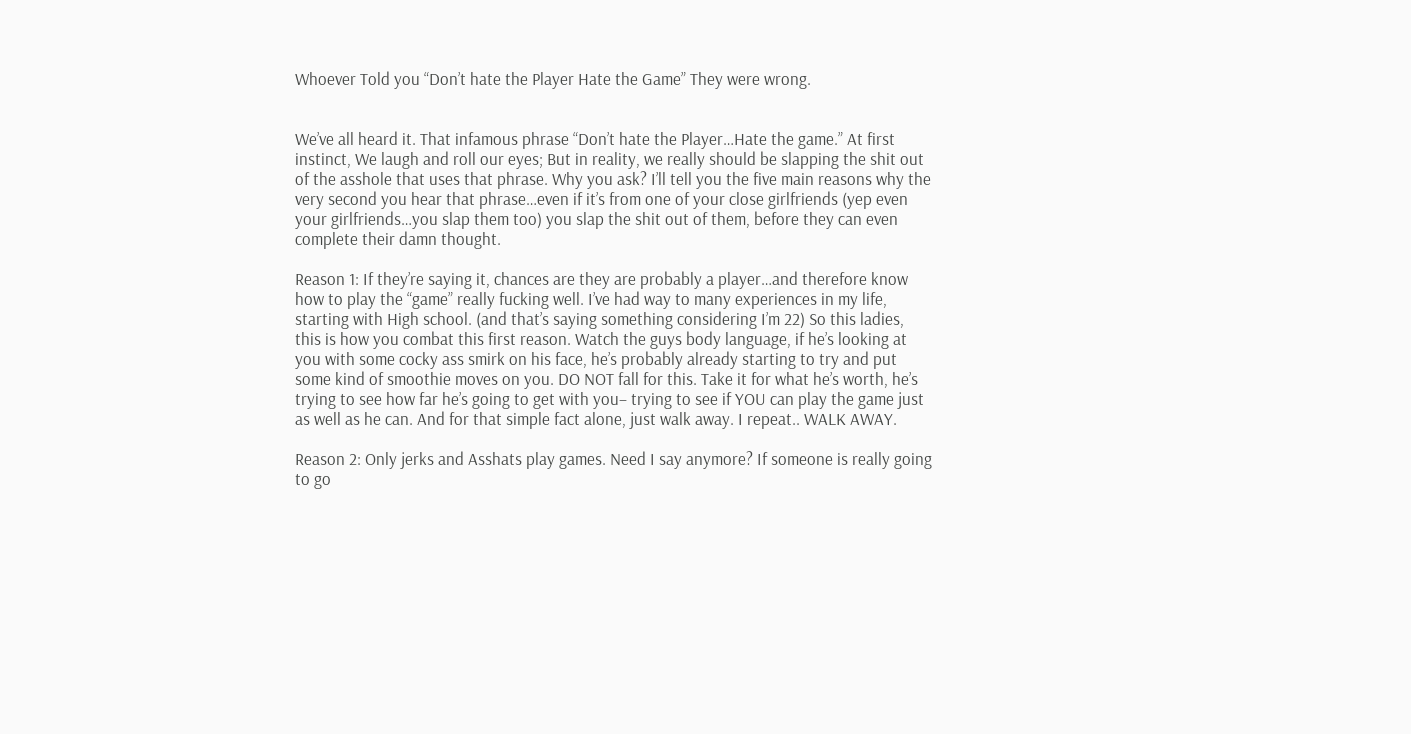Whoever Told you “Don’t hate the Player Hate the Game” They were wrong.


We’ve all heard it. That infamous phrase “Don’t hate the Player…Hate the game.” At first instinct, We laugh and roll our eyes; But in reality, we really should be slapping the shit out of the asshole that uses that phrase. Why you ask? I’ll tell you the five main reasons why the very second you hear that phrase…even if it’s from one of your close girlfriends (yep even your girlfriends…you slap them too) you slap the shit out of them, before they can even complete their damn thought.

Reason 1: If they’re saying it, chances are they are probably a player…and therefore know how to play the “game” really fucking well. I’ve had way to many experiences in my life, starting with High school. (and that’s saying something considering I’m 22) So this ladies, this is how you combat this first reason. Watch the guys body language, if he’s looking at you with some cocky ass smirk on his face, he’s probably already starting to try and put some kind of smoothie moves on you. DO NOT fall for this. Take it for what he’s worth, he’s trying to see how far he’s going to get with you– trying to see if YOU can play the game just as well as he can. And for that simple fact alone, just walk away. I repeat.. WALK AWAY.

Reason 2: Only jerks and Asshats play games. Need I say anymore? If someone is really going to go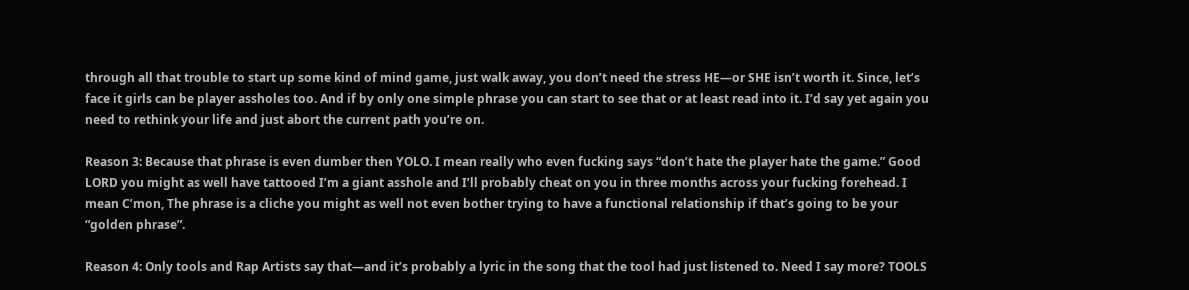through all that trouble to start up some kind of mind game, just walk away, you don’t need the stress HE—or SHE isn’t worth it. Since, let’s face it girls can be player assholes too. And if by only one simple phrase you can start to see that or at least read into it. I’d say yet again you need to rethink your life and just abort the current path you’re on.

Reason 3: Because that phrase is even dumber then YOLO. I mean really who even fucking says “don’t hate the player hate the game.” Good LORD you might as well have tattooed I’m a giant asshole and I’ll probably cheat on you in three months across your fucking forehead. I mean C’mon, The phrase is a cliche you might as well not even bother trying to have a functional relationship if that’s going to be your “golden phrase”.

Reason 4: Only tools and Rap Artists say that—and it’s probably a lyric in the song that the tool had just listened to. Need I say more? TOOLS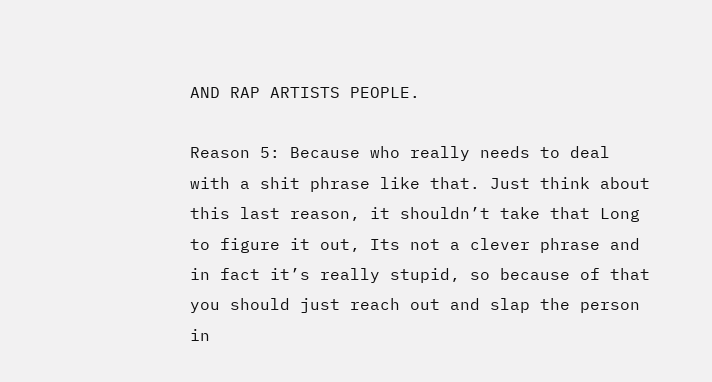AND RAP ARTISTS PEOPLE.

Reason 5: Because who really needs to deal with a shit phrase like that. Just think about this last reason, it shouldn’t take that Long to figure it out, Its not a clever phrase and in fact it’s really stupid, so because of that you should just reach out and slap the person in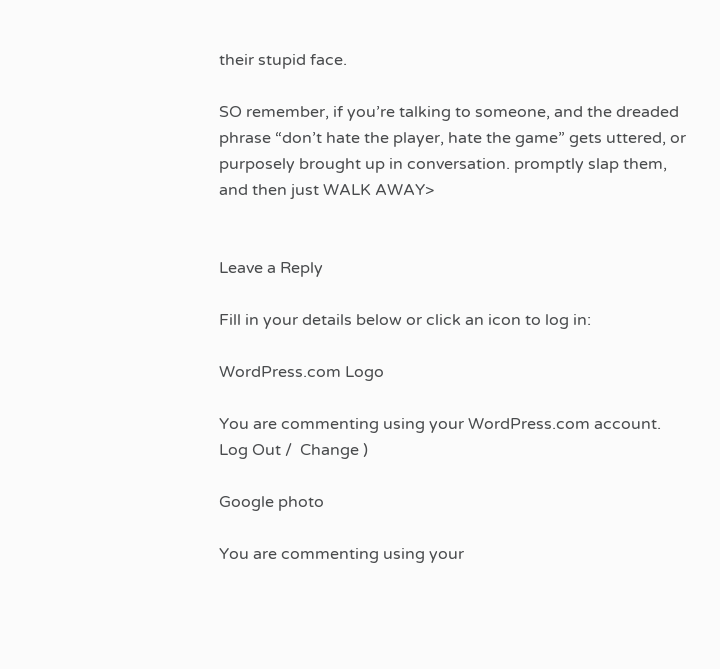their stupid face.

SO remember, if you’re talking to someone, and the dreaded phrase “don’t hate the player, hate the game” gets uttered, or purposely brought up in conversation. promptly slap them, and then just WALK AWAY>


Leave a Reply

Fill in your details below or click an icon to log in:

WordPress.com Logo

You are commenting using your WordPress.com account. Log Out /  Change )

Google photo

You are commenting using your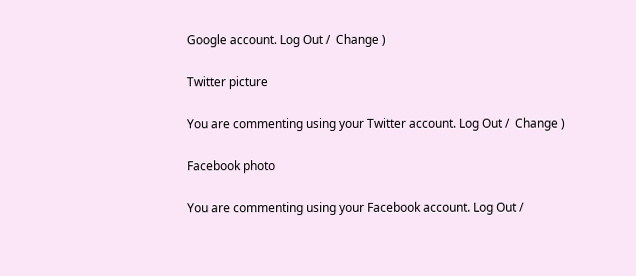Google account. Log Out /  Change )

Twitter picture

You are commenting using your Twitter account. Log Out /  Change )

Facebook photo

You are commenting using your Facebook account. Log Out /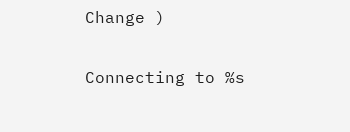Change )

Connecting to %s